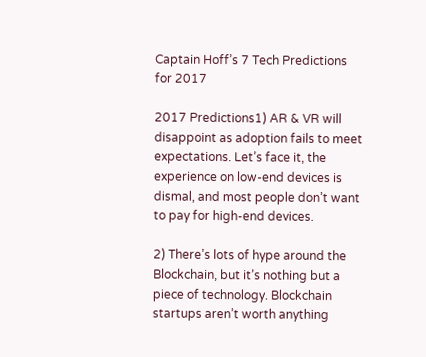Captain Hoff’s 7 Tech Predictions for 2017

2017 Predictions1) AR & VR will disappoint as adoption fails to meet expectations. Let’s face it, the experience on low-end devices is dismal, and most people don’t want to pay for high-end devices.

2) There’s lots of hype around the Blockchain, but it’s nothing but a piece of technology. Blockchain startups aren’t worth anything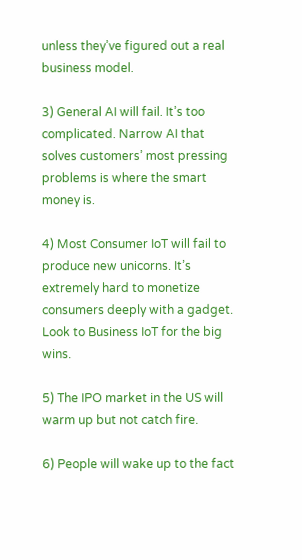unless they’ve figured out a real business model.

3) General AI will fail. It’s too complicated. Narrow AI that solves customers’ most pressing problems is where the smart money is.

4) Most Consumer IoT will fail to produce new unicorns. It’s extremely hard to monetize consumers deeply with a gadget. Look to Business IoT for the big wins.

5) The IPO market in the US will warm up but not catch fire.

6) People will wake up to the fact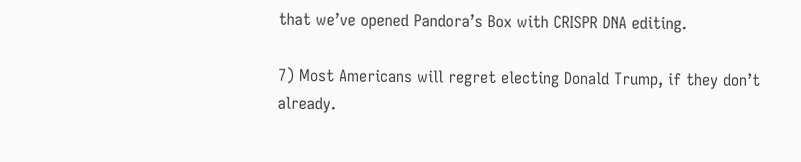that we’ve opened Pandora’s Box with CRISPR DNA editing.

7) Most Americans will regret electing Donald Trump, if they don’t already.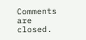Comments are closed.